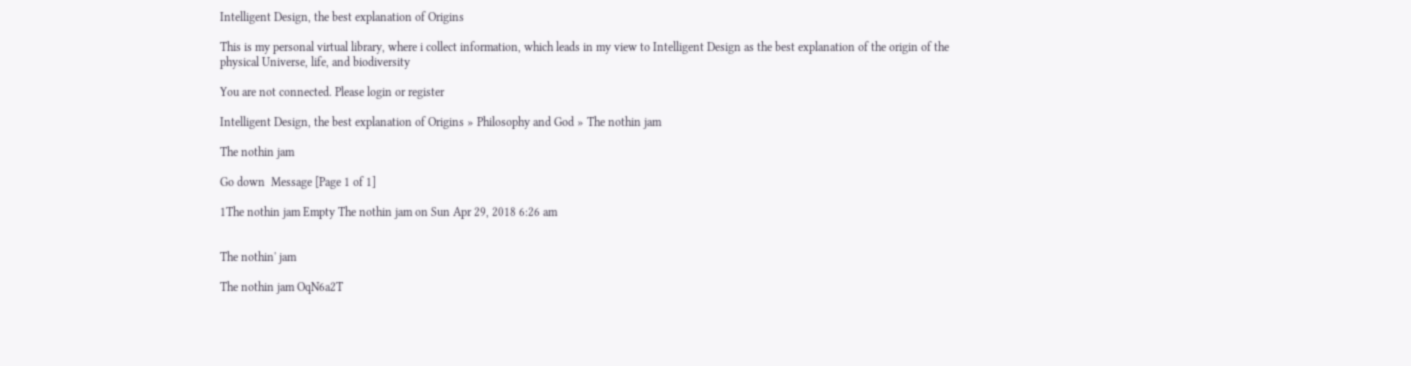Intelligent Design, the best explanation of Origins

This is my personal virtual library, where i collect information, which leads in my view to Intelligent Design as the best explanation of the origin of the physical Universe, life, and biodiversity

You are not connected. Please login or register

Intelligent Design, the best explanation of Origins » Philosophy and God » The nothin jam

The nothin jam

Go down  Message [Page 1 of 1]

1The nothin jam Empty The nothin jam on Sun Apr 29, 2018 6:26 am


The nothin' jam

The nothin jam OqN6a2T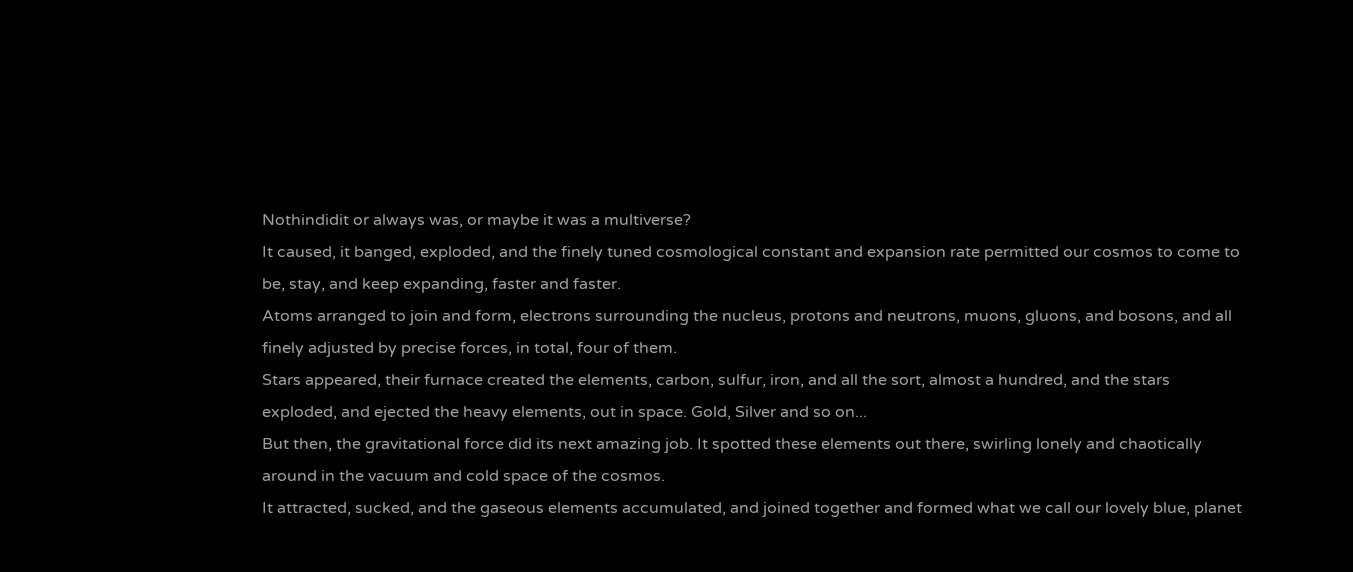Nothindidit or always was, or maybe it was a multiverse?
It caused, it banged, exploded, and the finely tuned cosmological constant and expansion rate permitted our cosmos to come to be, stay, and keep expanding, faster and faster.
Atoms arranged to join and form, electrons surrounding the nucleus, protons and neutrons, muons, gluons, and bosons, and all finely adjusted by precise forces, in total, four of them.
Stars appeared, their furnace created the elements, carbon, sulfur, iron, and all the sort, almost a hundred, and the stars exploded, and ejected the heavy elements, out in space. Gold, Silver and so on...
But then, the gravitational force did its next amazing job. It spotted these elements out there, swirling lonely and chaotically around in the vacuum and cold space of the cosmos.
It attracted, sucked, and the gaseous elements accumulated, and joined together and formed what we call our lovely blue, planet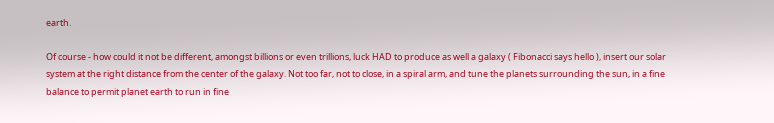earth.

Of course - how could it not be different, amongst billions or even trillions, luck HAD to produce as well a galaxy ( Fibonacci says hello ), insert our solar system at the right distance from the center of the galaxy. Not too far, not to close, in a spiral arm, and tune the planets surrounding the sun, in a fine balance to permit planet earth to run in fine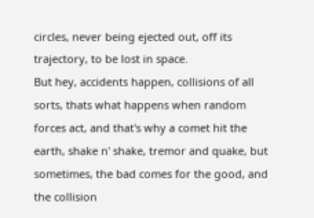circles, never being ejected out, off its trajectory, to be lost in space.
But hey, accidents happen, collisions of all sorts, thats what happens when random forces act, and that's why a comet hit the earth, shake n' shake, tremor and quake, but  sometimes, the bad comes for the good, and the collision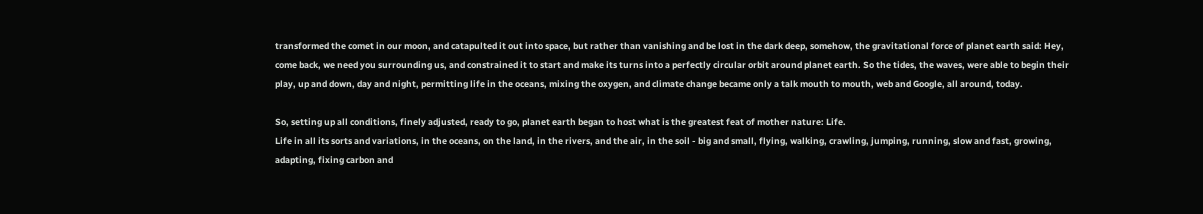transformed the comet in our moon, and catapulted it out into space, but rather than vanishing and be lost in the dark deep, somehow, the gravitational force of planet earth said: Hey, come back, we need you surrounding us, and constrained it to start and make its turns into a perfectly circular orbit around planet earth. So the tides, the waves, were able to begin their play, up and down, day and night, permitting life in the oceans, mixing the oxygen, and climate change became only a talk mouth to mouth, web and Google, all around, today.

So, setting up all conditions, finely adjusted, ready to go, planet earth began to host what is the greatest feat of mother nature: Life.
Life in all its sorts and variations, in the oceans, on the land, in the rivers, and the air, in the soil - big and small, flying, walking, crawling, jumping, running, slow and fast, growing, adapting, fixing carbon and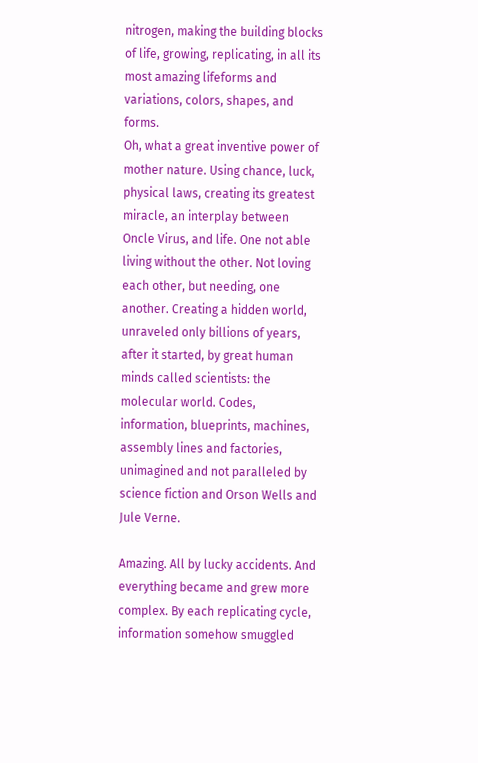nitrogen, making the building blocks of life, growing, replicating, in all its most amazing lifeforms and variations, colors, shapes, and forms.
Oh, what a great inventive power of mother nature. Using chance, luck, physical laws, creating its greatest miracle, an interplay between Oncle Virus, and life. One not able living without the other. Not loving each other, but needing, one another. Creating a hidden world, unraveled only billions of years, after it started, by great human minds called scientists: the molecular world. Codes, information, blueprints, machines, assembly lines and factories, unimagined and not paralleled by science fiction and Orson Wells and Jule Verne.

Amazing. All by lucky accidents. And everything became and grew more complex. By each replicating cycle, information somehow smuggled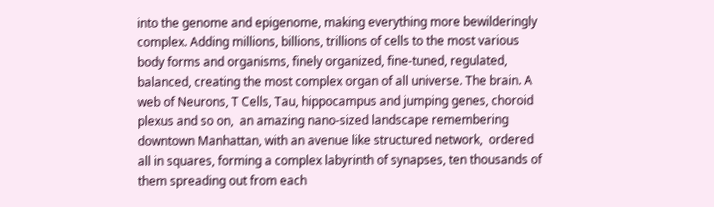into the genome and epigenome, making everything more bewilderingly complex. Adding millions, billions, trillions of cells to the most various body forms and organisms, finely organized, fine-tuned, regulated, balanced, creating the most complex organ of all universe. The brain. A web of Neurons, T Cells, Tau, hippocampus and jumping genes, choroid plexus and so on,  an amazing nano-sized landscape remembering downtown Manhattan, with an avenue like structured network,  ordered all in squares, forming a complex labyrinth of synapses, ten thousands of them spreading out from each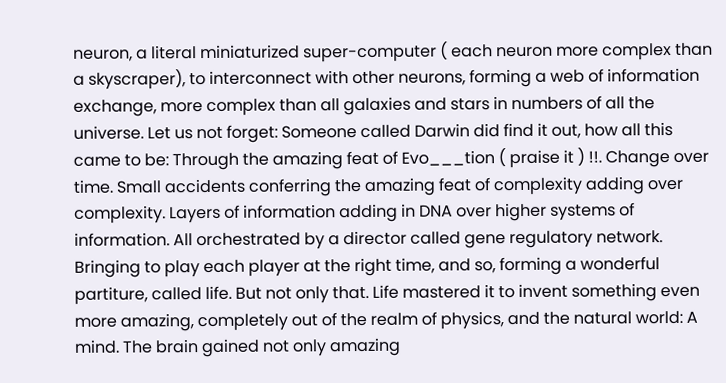neuron, a literal miniaturized super-computer ( each neuron more complex than a skyscraper), to interconnect with other neurons, forming a web of information exchange, more complex than all galaxies and stars in numbers of all the universe. Let us not forget: Someone called Darwin did find it out, how all this came to be: Through the amazing feat of Evo___tion ( praise it ) !!. Change over time. Small accidents conferring the amazing feat of complexity adding over complexity. Layers of information adding in DNA over higher systems of information. All orchestrated by a director called gene regulatory network. Bringing to play each player at the right time, and so, forming a wonderful partiture, called life. But not only that. Life mastered it to invent something even more amazing, completely out of the realm of physics, and the natural world: A mind. The brain gained not only amazing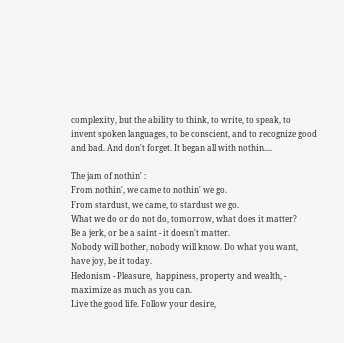complexity, but the ability to think, to write, to speak, to invent spoken languages, to be conscient, and to recognize good and bad. And don't forget. It began all with nothin....

The jam of nothin' :
From nothin', we came to nothin' we go.
From stardust, we came, to stardust we go.
What we do or do not do, tomorrow, what does it matter?
Be a jerk, or be a saint - it doesn't matter.
Nobody will bother, nobody will know. Do what you want, have joy, be it today.
Hedonism - Pleasure,  happiness, property and wealth, - maximize as much as you can.
Live the good life. Follow your desire,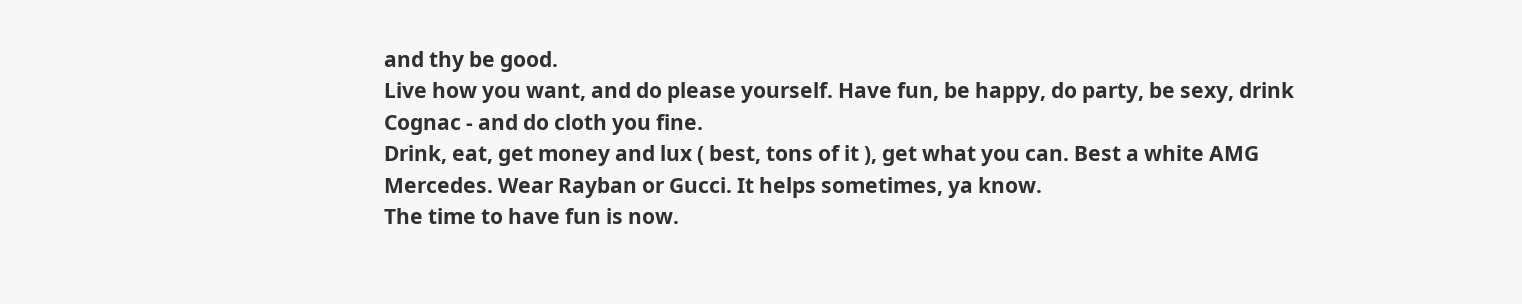and thy be good.
Live how you want, and do please yourself. Have fun, be happy, do party, be sexy, drink Cognac - and do cloth you fine.
Drink, eat, get money and lux ( best, tons of it ), get what you can. Best a white AMG Mercedes. Wear Rayban or Gucci. It helps sometimes, ya know.
The time to have fun is now.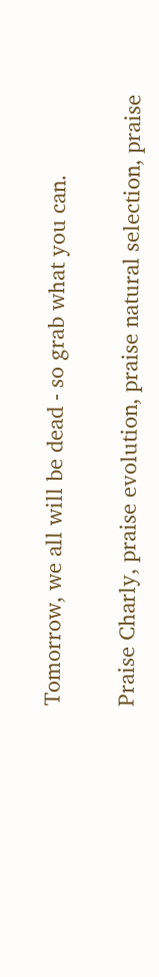Tomorrow, we all will be dead - so grab what you can.

Praise Charly, praise evolution, praise natural selection, praise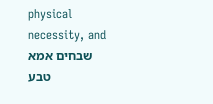physical necessity, and שבחים אמא טבע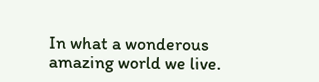In what a wonderous amazing world we live.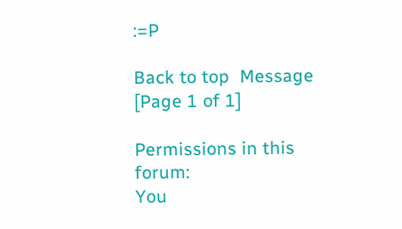:=P

Back to top  Message [Page 1 of 1]

Permissions in this forum:
You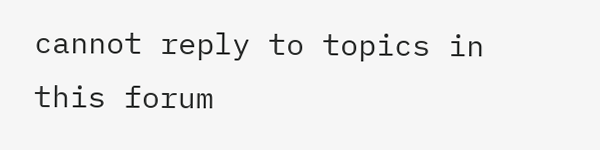cannot reply to topics in this forum